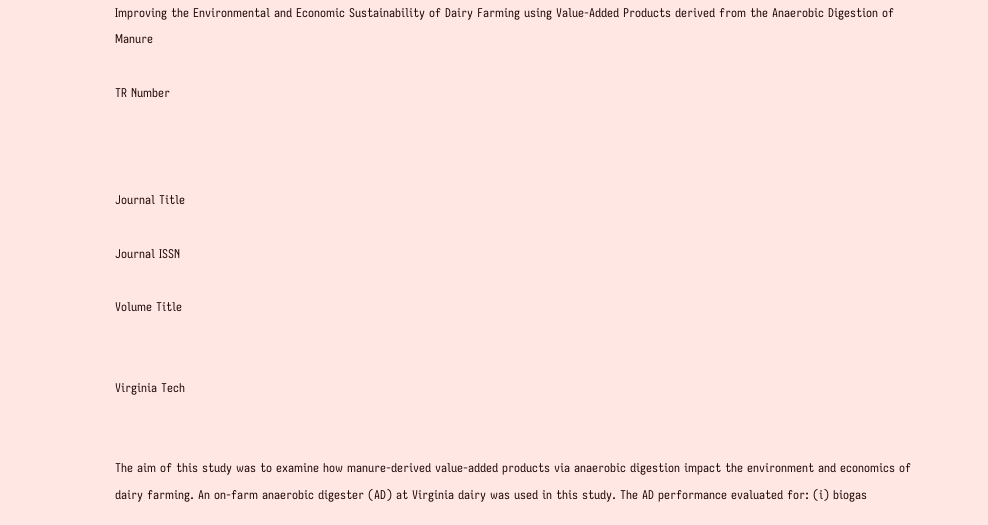Improving the Environmental and Economic Sustainability of Dairy Farming using Value-Added Products derived from the Anaerobic Digestion of Manure

TR Number



Journal Title

Journal ISSN

Volume Title


Virginia Tech


The aim of this study was to examine how manure-derived value-added products via anaerobic digestion impact the environment and economics of dairy farming. An on-farm anaerobic digester (AD) at Virginia dairy was used in this study. The AD performance evaluated for: (i) biogas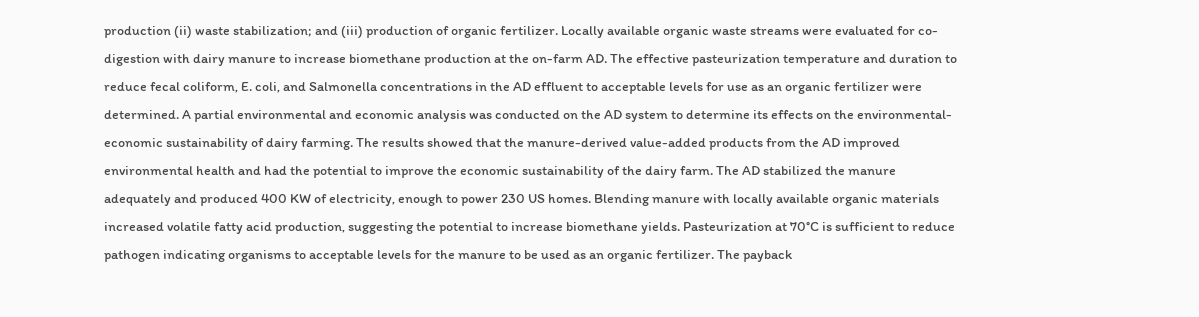production (ii) waste stabilization; and (iii) production of organic fertilizer. Locally available organic waste streams were evaluated for co-digestion with dairy manure to increase biomethane production at the on-farm AD. The effective pasteurization temperature and duration to reduce fecal coliform, E. coli, and Salmonella concentrations in the AD effluent to acceptable levels for use as an organic fertilizer were determined. A partial environmental and economic analysis was conducted on the AD system to determine its effects on the environmental-economic sustainability of dairy farming. The results showed that the manure-derived value-added products from the AD improved environmental health and had the potential to improve the economic sustainability of the dairy farm. The AD stabilized the manure adequately and produced 400 KW of electricity, enough to power 230 US homes. Blending manure with locally available organic materials increased volatile fatty acid production, suggesting the potential to increase biomethane yields. Pasteurization at 70°C is sufficient to reduce pathogen indicating organisms to acceptable levels for the manure to be used as an organic fertilizer. The payback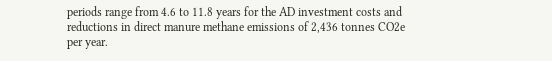periods range from 4.6 to 11.8 years for the AD investment costs and reductions in direct manure methane emissions of 2,436 tonnes CO2e per year.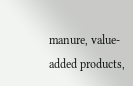manure, value-added products,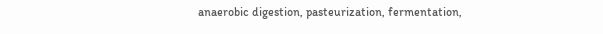anaerobic digestion, pasteurization, fermentation,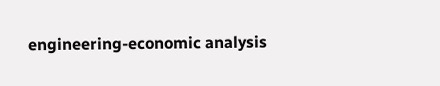engineering-economic analysis